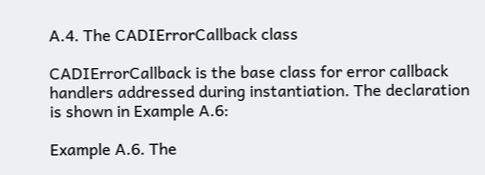A.4. The CADIErrorCallback class

CADIErrorCallback is the base class for error callback handlers addressed during instantiation. The declaration is shown in Example A.6:

Example A.6. The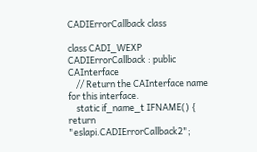CADIErrorCallback class

class CADI_WEXP CADIErrorCallback : public CAInterface
    // Return the CAInterface name for this interface.
    static if_name_t IFNAME() { return "eslapi.CADIErrorCallback2";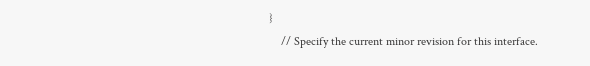}
    // Specify the current minor revision for this interface.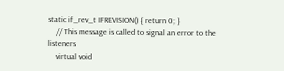static if_rev_t IFREVISION() { return 0; }
    // This message is called to signal an error to the listeners
    virtual void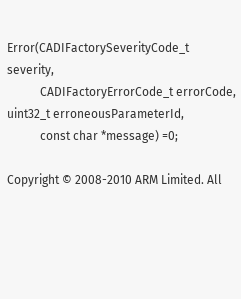Error(CADIFactorySeverityCode_t severity,
           CADIFactoryErrorCode_t errorCode, uint32_t erroneousParameterId,
           const char *message) =0;

Copyright © 2008-2010 ARM Limited. All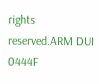rights reserved.ARM DUI 0444F